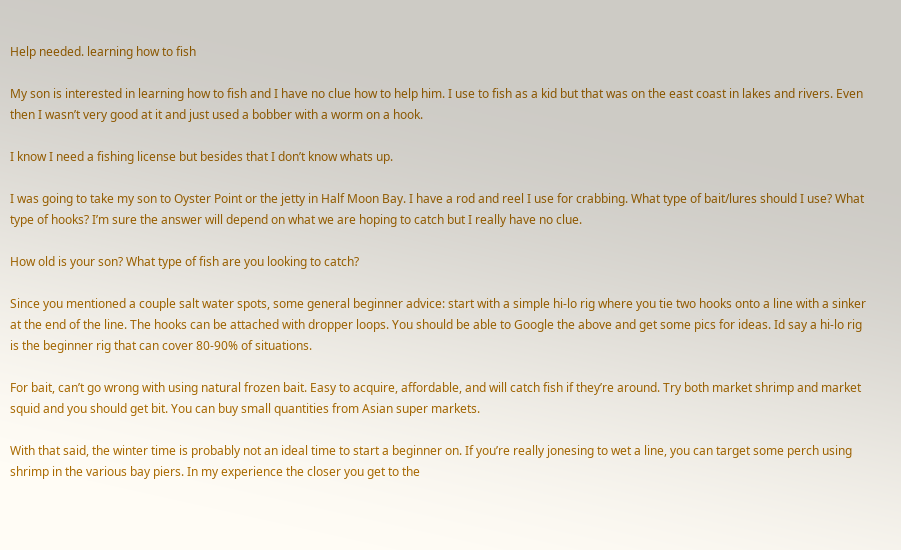Help needed. learning how to fish

My son is interested in learning how to fish and I have no clue how to help him. I use to fish as a kid but that was on the east coast in lakes and rivers. Even then I wasn’t very good at it and just used a bobber with a worm on a hook.

I know I need a fishing license but besides that I don’t know whats up.

I was going to take my son to Oyster Point or the jetty in Half Moon Bay. I have a rod and reel I use for crabbing. What type of bait/lures should I use? What type of hooks? I’m sure the answer will depend on what we are hoping to catch but I really have no clue.

How old is your son? What type of fish are you looking to catch?

Since you mentioned a couple salt water spots, some general beginner advice: start with a simple hi-lo rig where you tie two hooks onto a line with a sinker at the end of the line. The hooks can be attached with dropper loops. You should be able to Google the above and get some pics for ideas. Id say a hi-lo rig is the beginner rig that can cover 80-90% of situations.

For bait, can’t go wrong with using natural frozen bait. Easy to acquire, affordable, and will catch fish if they’re around. Try both market shrimp and market squid and you should get bit. You can buy small quantities from Asian super markets.

With that said, the winter time is probably not an ideal time to start a beginner on. If you’re really jonesing to wet a line, you can target some perch using shrimp in the various bay piers. In my experience the closer you get to the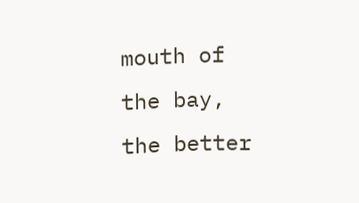mouth of the bay, the better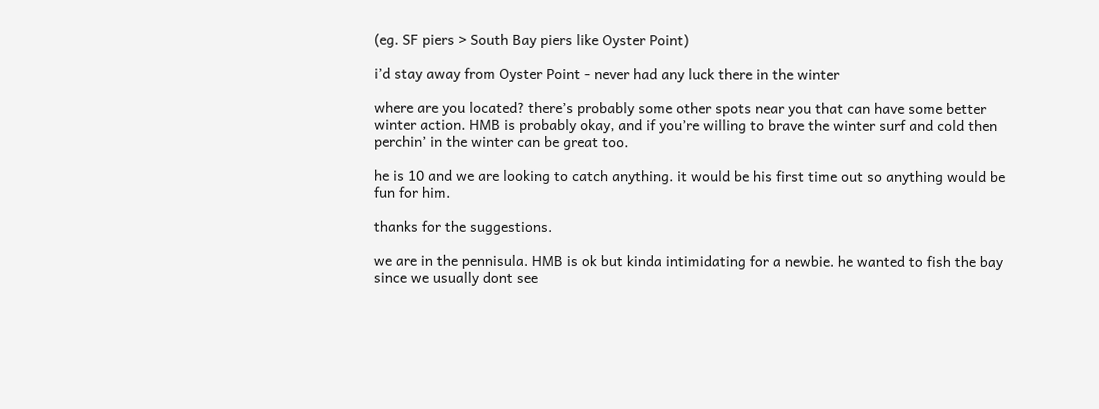(eg. SF piers > South Bay piers like Oyster Point)

i’d stay away from Oyster Point - never had any luck there in the winter

where are you located? there’s probably some other spots near you that can have some better winter action. HMB is probably okay, and if you’re willing to brave the winter surf and cold then perchin’ in the winter can be great too.

he is 10 and we are looking to catch anything. it would be his first time out so anything would be fun for him.

thanks for the suggestions.

we are in the pennisula. HMB is ok but kinda intimidating for a newbie. he wanted to fish the bay since we usually dont see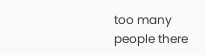too many people there